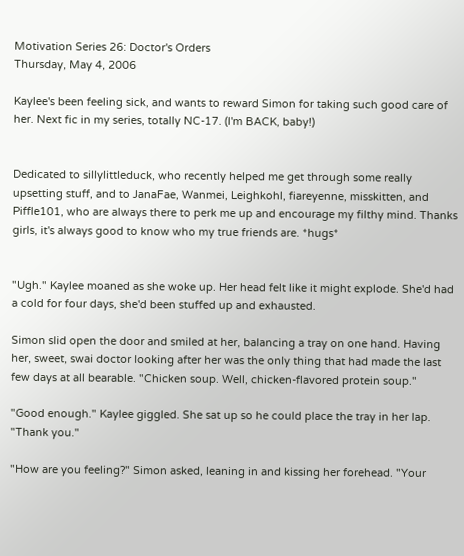Motivation Series 26: Doctor's Orders
Thursday, May 4, 2006

Kaylee's been feeling sick, and wants to reward Simon for taking such good care of her. Next fic in my series, totally NC-17. (I'm BACK, baby!)


Dedicated to sillylittleduck, who recently helped me get through some really upsetting stuff, and to JanaFae, Wanmei, Leighkohl, fiareyenne, misskitten, and Piffle101, who are always there to perk me up and encourage my filthy mind. Thanks girls, it's always good to know who my true friends are. *hugs*


"Ugh." Kaylee moaned as she woke up. Her head felt like it might explode. She'd had a cold for four days, she'd been stuffed up and exhausted.

Simon slid open the door and smiled at her, balancing a tray on one hand. Having her, sweet, swai doctor looking after her was the only thing that had made the last few days at all bearable. "Chicken soup. Well, chicken-flavored protein soup."

"Good enough." Kaylee giggled. She sat up so he could place the tray in her lap. "Thank you."

"How are you feeling?" Simon asked, leaning in and kissing her forehead. "Your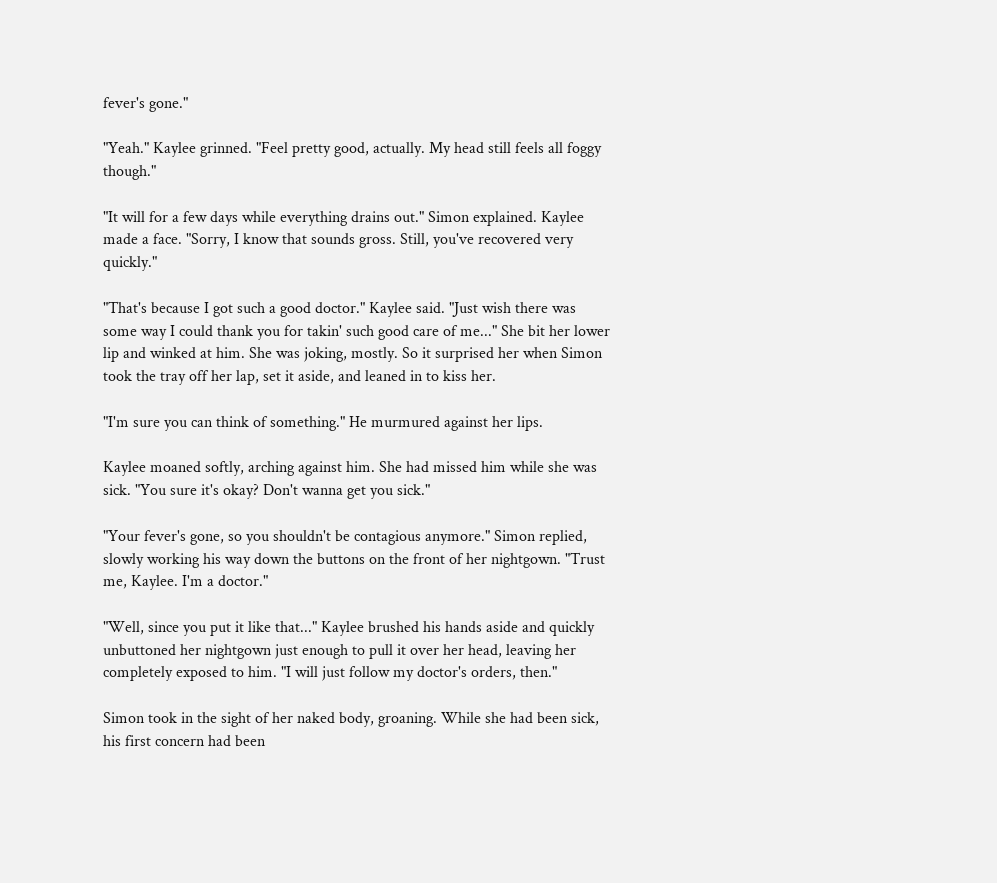fever's gone."

"Yeah." Kaylee grinned. "Feel pretty good, actually. My head still feels all foggy though."

"It will for a few days while everything drains out." Simon explained. Kaylee made a face. "Sorry, I know that sounds gross. Still, you've recovered very quickly."

"That's because I got such a good doctor." Kaylee said. "Just wish there was some way I could thank you for takin' such good care of me..." She bit her lower lip and winked at him. She was joking, mostly. So it surprised her when Simon took the tray off her lap, set it aside, and leaned in to kiss her.

"I'm sure you can think of something." He murmured against her lips.

Kaylee moaned softly, arching against him. She had missed him while she was sick. "You sure it's okay? Don't wanna get you sick."

"Your fever's gone, so you shouldn't be contagious anymore." Simon replied, slowly working his way down the buttons on the front of her nightgown. "Trust me, Kaylee. I'm a doctor."

"Well, since you put it like that..." Kaylee brushed his hands aside and quickly unbuttoned her nightgown just enough to pull it over her head, leaving her completely exposed to him. "I will just follow my doctor's orders, then."

Simon took in the sight of her naked body, groaning. While she had been sick, his first concern had been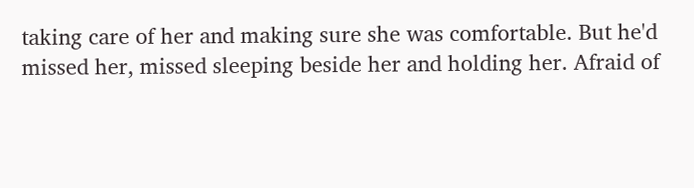taking care of her and making sure she was comfortable. But he'd missed her, missed sleeping beside her and holding her. Afraid of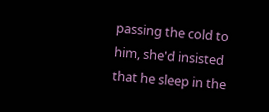passing the cold to him, she'd insisted that he sleep in the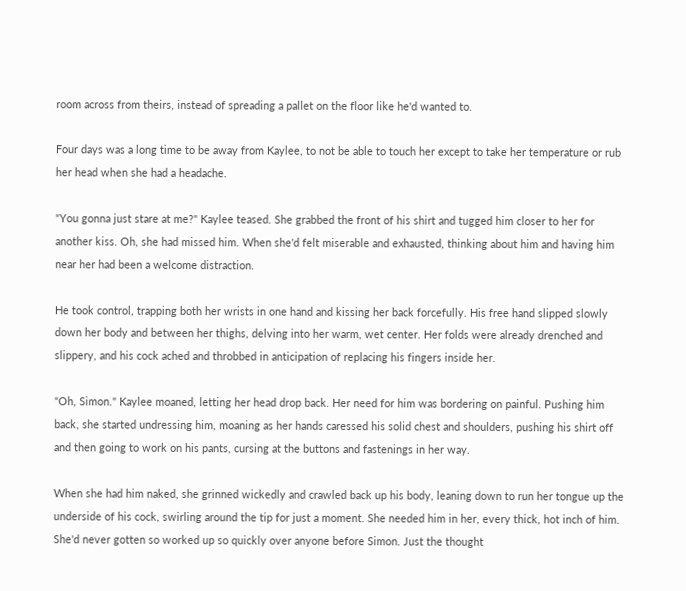room across from theirs, instead of spreading a pallet on the floor like he'd wanted to.

Four days was a long time to be away from Kaylee, to not be able to touch her except to take her temperature or rub her head when she had a headache.

"You gonna just stare at me?" Kaylee teased. She grabbed the front of his shirt and tugged him closer to her for another kiss. Oh, she had missed him. When she'd felt miserable and exhausted, thinking about him and having him near her had been a welcome distraction.

He took control, trapping both her wrists in one hand and kissing her back forcefully. His free hand slipped slowly down her body and between her thighs, delving into her warm, wet center. Her folds were already drenched and slippery, and his cock ached and throbbed in anticipation of replacing his fingers inside her.

"Oh, Simon." Kaylee moaned, letting her head drop back. Her need for him was bordering on painful. Pushing him back, she started undressing him, moaning as her hands caressed his solid chest and shoulders, pushing his shirt off and then going to work on his pants, cursing at the buttons and fastenings in her way.

When she had him naked, she grinned wickedly and crawled back up his body, leaning down to run her tongue up the underside of his cock, swirling around the tip for just a moment. She needed him in her, every thick, hot inch of him. She'd never gotten so worked up so quickly over anyone before Simon. Just the thought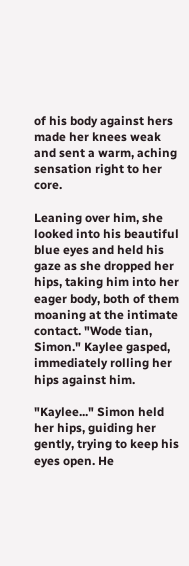of his body against hers made her knees weak and sent a warm, aching sensation right to her core.

Leaning over him, she looked into his beautiful blue eyes and held his gaze as she dropped her hips, taking him into her eager body, both of them moaning at the intimate contact. "Wode tian, Simon." Kaylee gasped, immediately rolling her hips against him.

"Kaylee..." Simon held her hips, guiding her gently, trying to keep his eyes open. He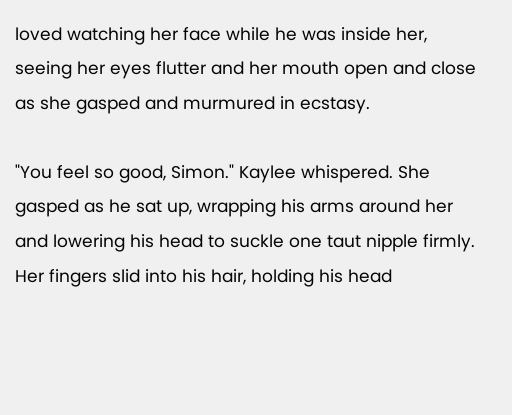loved watching her face while he was inside her, seeing her eyes flutter and her mouth open and close as she gasped and murmured in ecstasy.

"You feel so good, Simon." Kaylee whispered. She gasped as he sat up, wrapping his arms around her and lowering his head to suckle one taut nipple firmly. Her fingers slid into his hair, holding his head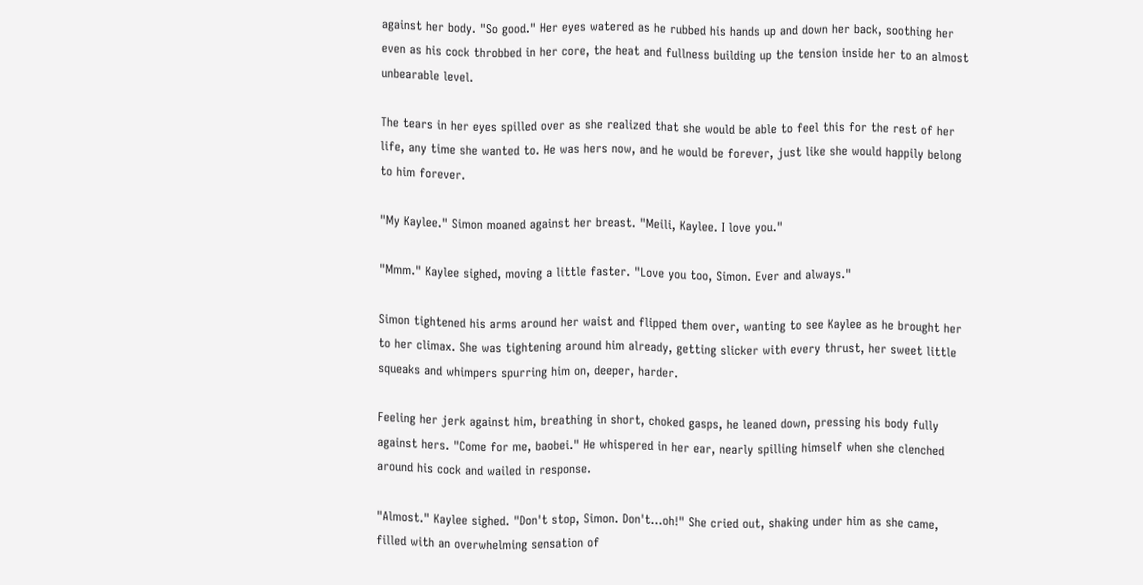against her body. "So good." Her eyes watered as he rubbed his hands up and down her back, soothing her even as his cock throbbed in her core, the heat and fullness building up the tension inside her to an almost unbearable level.

The tears in her eyes spilled over as she realized that she would be able to feel this for the rest of her life, any time she wanted to. He was hers now, and he would be forever, just like she would happily belong to him forever.

"My Kaylee." Simon moaned against her breast. "Meili, Kaylee. I love you."

"Mmm." Kaylee sighed, moving a little faster. "Love you too, Simon. Ever and always."

Simon tightened his arms around her waist and flipped them over, wanting to see Kaylee as he brought her to her climax. She was tightening around him already, getting slicker with every thrust, her sweet little squeaks and whimpers spurring him on, deeper, harder.

Feeling her jerk against him, breathing in short, choked gasps, he leaned down, pressing his body fully against hers. "Come for me, baobei." He whispered in her ear, nearly spilling himself when she clenched around his cock and wailed in response.

"Almost." Kaylee sighed. "Don't stop, Simon. Don't...oh!" She cried out, shaking under him as she came, filled with an overwhelming sensation of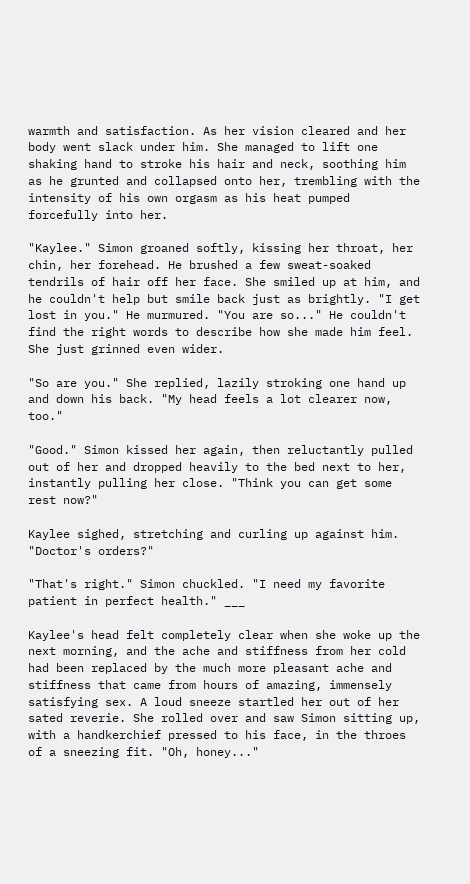warmth and satisfaction. As her vision cleared and her body went slack under him. She managed to lift one shaking hand to stroke his hair and neck, soothing him as he grunted and collapsed onto her, trembling with the intensity of his own orgasm as his heat pumped forcefully into her.

"Kaylee." Simon groaned softly, kissing her throat, her chin, her forehead. He brushed a few sweat-soaked tendrils of hair off her face. She smiled up at him, and he couldn't help but smile back just as brightly. "I get lost in you." He murmured. "You are so..." He couldn't find the right words to describe how she made him feel. She just grinned even wider.

"So are you." She replied, lazily stroking one hand up and down his back. "My head feels a lot clearer now, too."

"Good." Simon kissed her again, then reluctantly pulled out of her and dropped heavily to the bed next to her, instantly pulling her close. "Think you can get some rest now?"

Kaylee sighed, stretching and curling up against him. "Doctor's orders?"

"That's right." Simon chuckled. "I need my favorite patient in perfect health." ___

Kaylee's head felt completely clear when she woke up the next morning, and the ache and stiffness from her cold had been replaced by the much more pleasant ache and stiffness that came from hours of amazing, immensely satisfying sex. A loud sneeze startled her out of her sated reverie. She rolled over and saw Simon sitting up, with a handkerchief pressed to his face, in the throes of a sneezing fit. "Oh, honey..."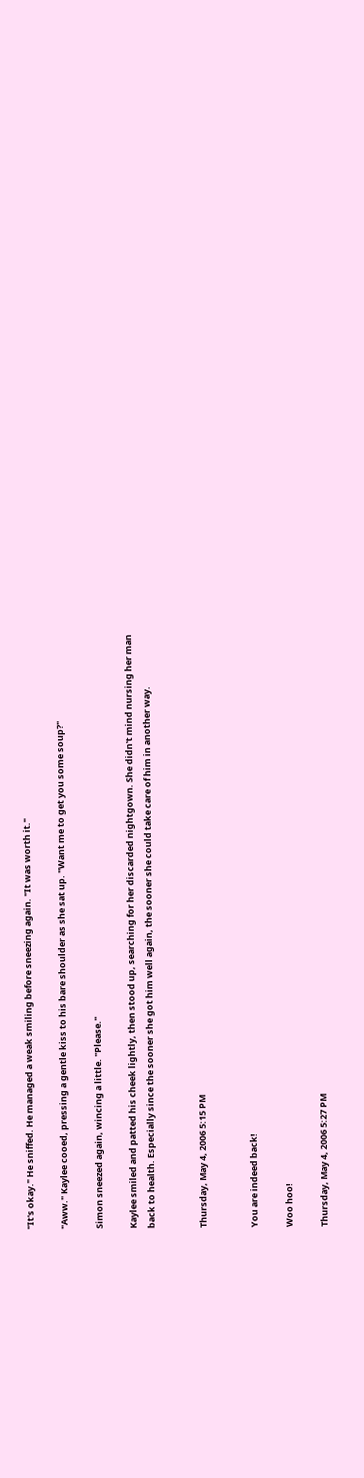"It's okay." He sniffed. He managed a weak smiling before sneezing again. "It was worth it."

"Aww." Kaylee cooed, pressing a gentle kiss to his bare shoulder as she sat up. "Want me to get you some soup?"

Simon sneezed again, wincing a little. "Please."

Kaylee smiled and patted his cheek lightly, then stood up, searching for her discarded nightgown. She didn't mind nursing her man back to health. Especially since the sooner she got him well again, the sooner she could take care of him in another way.


Thursday, May 4, 2006 5:15 PM


You are indeed back!

Woo hoo!

Thursday, May 4, 2006 5:27 PM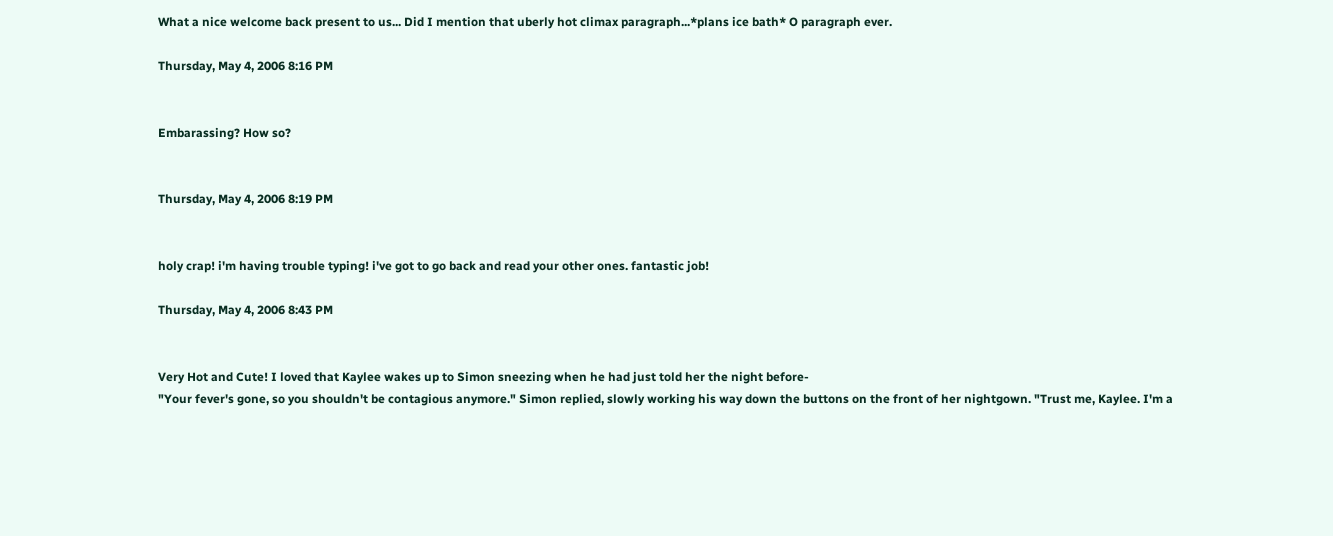What a nice welcome back present to us... Did I mention that uberly hot climax paragraph...*plans ice bath* O paragraph ever.

Thursday, May 4, 2006 8:16 PM


Embarassing? How so?


Thursday, May 4, 2006 8:19 PM


holy crap! i'm having trouble typing! i've got to go back and read your other ones. fantastic job!

Thursday, May 4, 2006 8:43 PM


Very Hot and Cute! I loved that Kaylee wakes up to Simon sneezing when he had just told her the night before-
"Your fever's gone, so you shouldn't be contagious anymore." Simon replied, slowly working his way down the buttons on the front of her nightgown. "Trust me, Kaylee. I'm a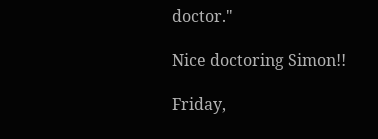doctor."

Nice doctoring Simon!!

Friday,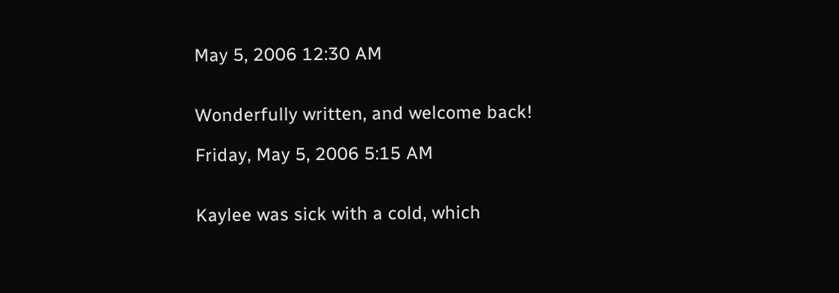May 5, 2006 12:30 AM


Wonderfully written, and welcome back!

Friday, May 5, 2006 5:15 AM


Kaylee was sick with a cold, which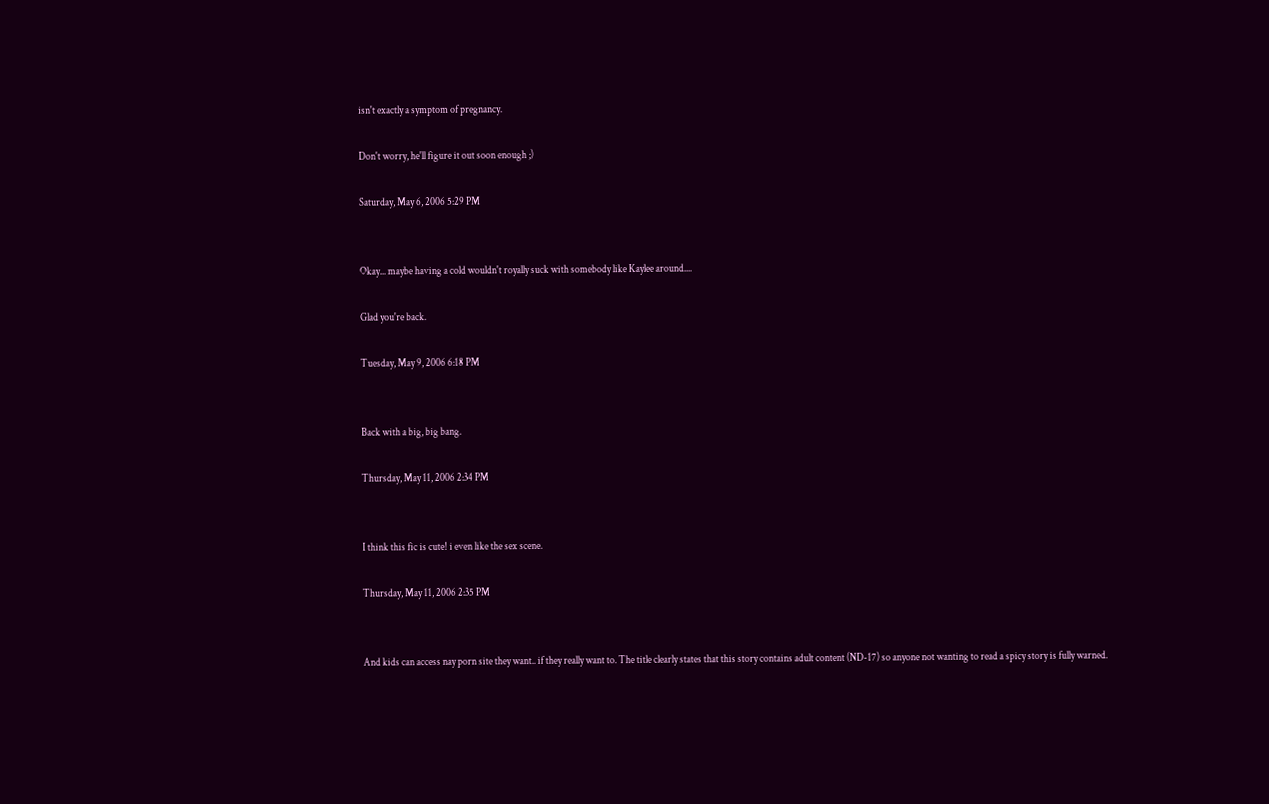isn't exactly a symptom of pregnancy.

Don't worry, he'll figure it out soon enough ;)

Saturday, May 6, 2006 5:29 PM


Okay... maybe having a cold wouldn't royally suck with somebody like Kaylee around....

Glad you're back.

Tuesday, May 9, 2006 6:18 PM


Back with a big, big bang.

Thursday, May 11, 2006 2:34 PM


I think this fic is cute! i even like the sex scene.

Thursday, May 11, 2006 2:35 PM


And kids can access nay porn site they want.. if they really want to. The title clearly states that this story contains adult content (ND-17) so anyone not wanting to read a spicy story is fully warned.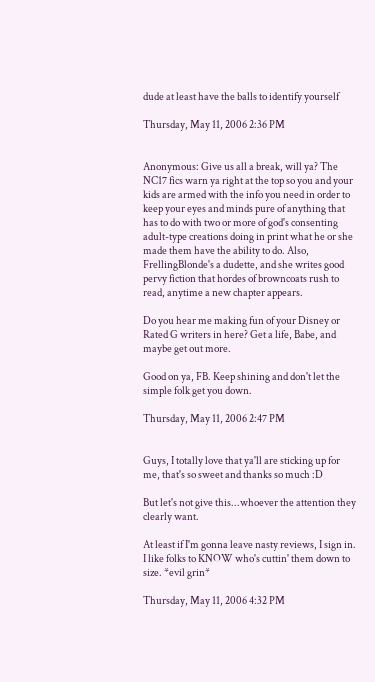dude at least have the balls to identify yourself

Thursday, May 11, 2006 2:36 PM


Anonymous: Give us all a break, will ya? The NC17 fics warn ya right at the top so you and your kids are armed with the info you need in order to keep your eyes and minds pure of anything that has to do with two or more of god's consenting adult-type creations doing in print what he or she made them have the ability to do. Also, FrellingBlonde's a dudette, and she writes good pervy fiction that hordes of browncoats rush to read, anytime a new chapter appears.

Do you hear me making fun of your Disney or Rated G writers in here? Get a life, Babe, and maybe get out more.

Good on ya, FB. Keep shining and don't let the simple folk get you down.

Thursday, May 11, 2006 2:47 PM


Guys, I totally love that ya'll are sticking up for me, that's so sweet and thanks so much :D

But let's not give this...whoever the attention they clearly want.

At least if I'm gonna leave nasty reviews, I sign in. I like folks to KNOW who's cuttin' them down to size. *evil grin*

Thursday, May 11, 2006 4:32 PM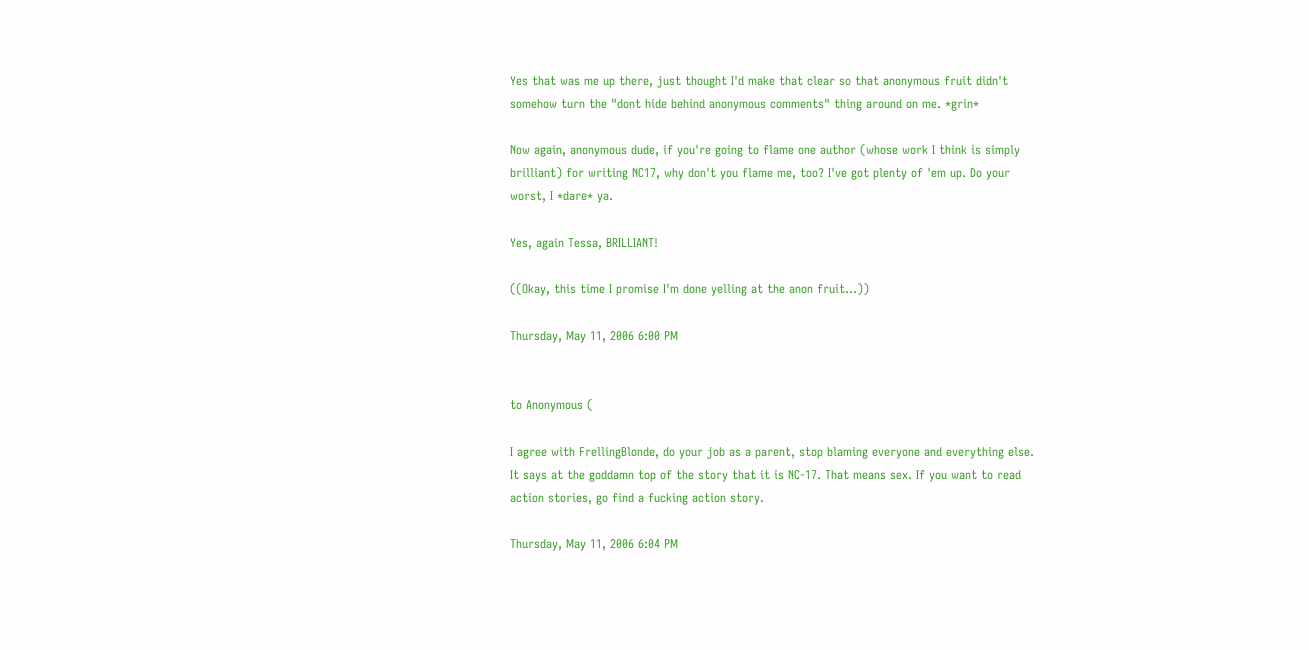Yes that was me up there, just thought I'd make that clear so that anonymous fruit didn't somehow turn the "dont hide behind anonymous comments" thing around on me. *grin*

Now again, anonymous dude, if you're going to flame one author (whose work I think is simply brilliant) for writing NC17, why don't you flame me, too? I've got plenty of 'em up. Do your worst, I *dare* ya.

Yes, again Tessa, BRILLIANT!

((Okay, this time I promise I'm done yelling at the anon fruit...))

Thursday, May 11, 2006 6:00 PM


to Anonymous (

I agree with FrellingBlonde, do your job as a parent, stop blaming everyone and everything else. It says at the goddamn top of the story that it is NC-17. That means sex. If you want to read action stories, go find a fucking action story.

Thursday, May 11, 2006 6:04 PM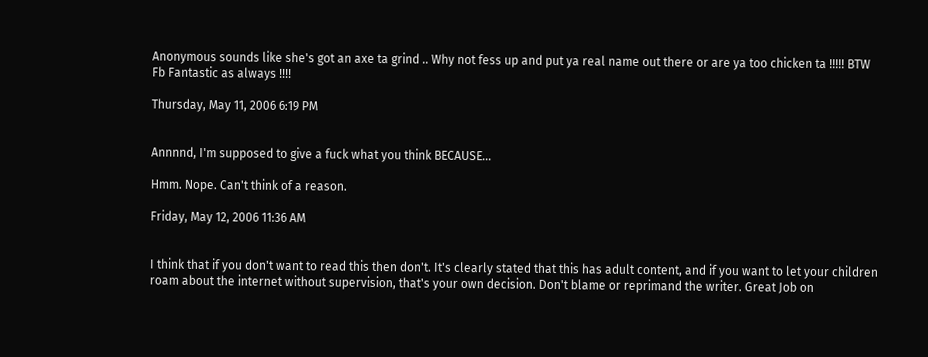Anonymous sounds like she's got an axe ta grind .. Why not fess up and put ya real name out there or are ya too chicken ta !!!!! BTW Fb Fantastic as always !!!!

Thursday, May 11, 2006 6:19 PM


Annnnd, I'm supposed to give a fuck what you think BECAUSE...

Hmm. Nope. Can't think of a reason.

Friday, May 12, 2006 11:36 AM


I think that if you don't want to read this then don't. It's clearly stated that this has adult content, and if you want to let your children roam about the internet without supervision, that's your own decision. Don't blame or reprimand the writer. Great Job on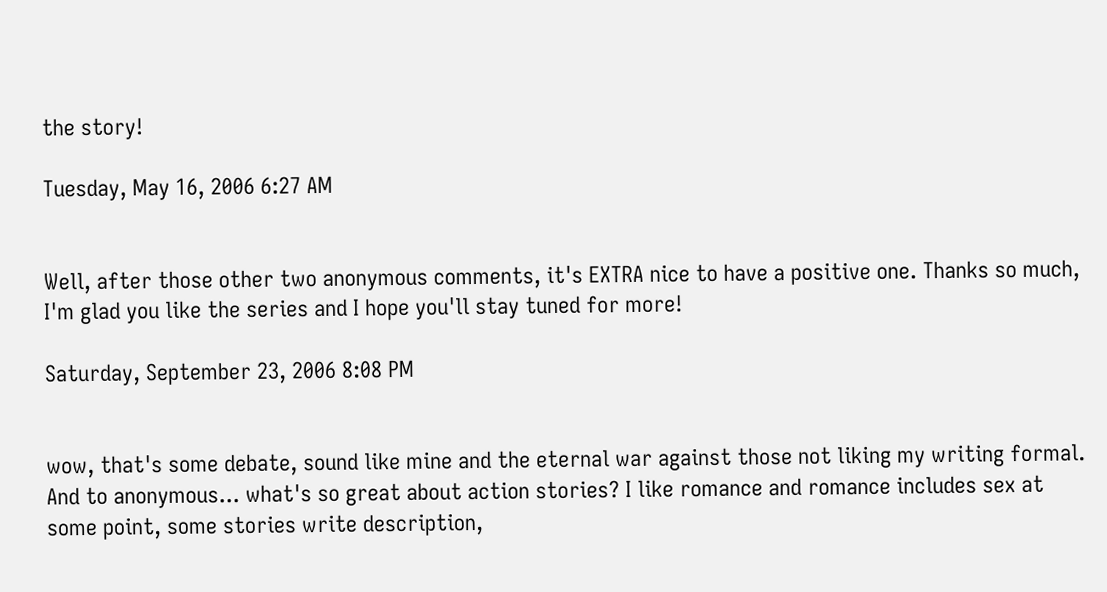the story!

Tuesday, May 16, 2006 6:27 AM


Well, after those other two anonymous comments, it's EXTRA nice to have a positive one. Thanks so much, I'm glad you like the series and I hope you'll stay tuned for more!

Saturday, September 23, 2006 8:08 PM


wow, that's some debate, sound like mine and the eternal war against those not liking my writing formal. And to anonymous... what's so great about action stories? I like romance and romance includes sex at some point, some stories write description,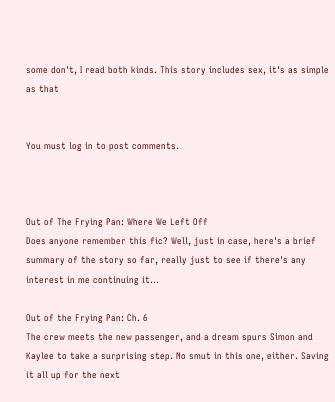some don't, I read both kinds. This story includes sex, it's as simple as that


You must log in to post comments.



Out of The Frying Pan: Where We Left Off
Does anyone remember this fic? Well, just in case, here's a brief summary of the story so far, really just to see if there's any interest in me continuing it...

Out of the Frying Pan: Ch. 6
The crew meets the new passenger, and a dream spurs Simon and Kaylee to take a surprising step. No smut in this one, either. Saving it all up for the next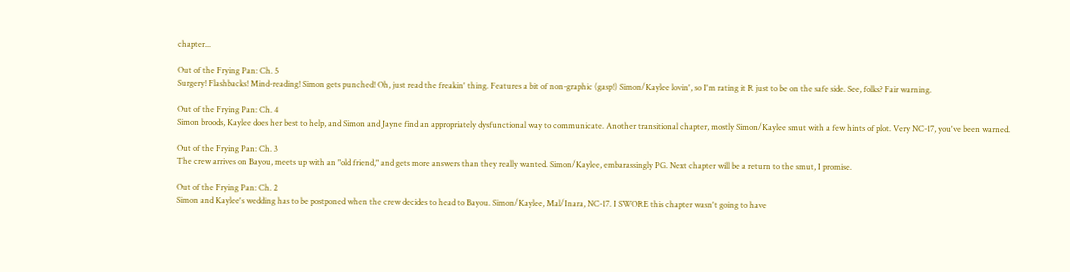chapter...

Out of the Frying Pan: Ch. 5
Surgery! Flashbacks! Mind-reading! Simon gets punched! Oh, just read the freakin' thing. Features a bit of non-graphic (gasp!) Simon/Kaylee lovin', so I'm rating it R just to be on the safe side. See, folks? Fair warning.

Out of the Frying Pan: Ch. 4
Simon broods, Kaylee does her best to help, and Simon and Jayne find an appropriately dysfunctional way to communicate. Another transitional chapter, mostly Simon/Kaylee smut with a few hints of plot. Very NC-17, you've been warned.

Out of the Frying Pan: Ch. 3
The crew arrives on Bayou, meets up with an "old friend," and gets more answers than they really wanted. Simon/Kaylee, embarassingly PG. Next chapter will be a return to the smut, I promise.

Out of the Frying Pan: Ch. 2
Simon and Kaylee's wedding has to be postponed when the crew decides to head to Bayou. Simon/Kaylee, Mal/Inara, NC-17. I SWORE this chapter wasn't going to have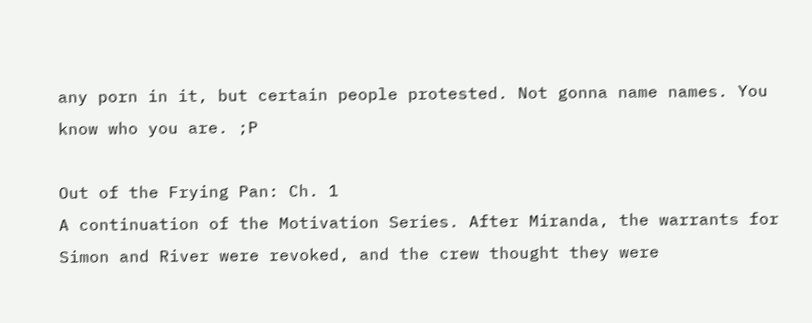any porn in it, but certain people protested. Not gonna name names. You know who you are. ;P

Out of the Frying Pan: Ch. 1
A continuation of the Motivation Series. After Miranda, the warrants for Simon and River were revoked, and the crew thought they were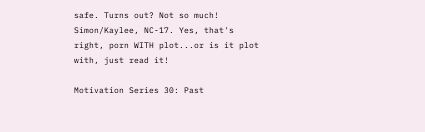safe. Turns out? Not so much! Simon/Kaylee, NC-17. Yes, that's right, porn WITH plot...or is it plot with, just read it!

Motivation Series 30: Past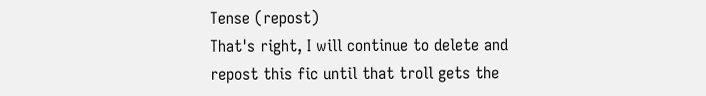Tense (repost)
That's right, I will continue to delete and repost this fic until that troll gets the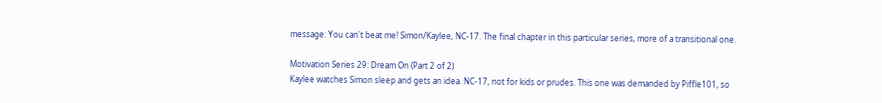message: You can't beat me! Simon/Kaylee, NC-17. The final chapter in this particular series, more of a transitional one.

Motivation Series 29: Dream On (Part 2 of 2)
Kaylee watches Simon sleep and gets an idea. NC-17, not for kids or prudes. This one was demanded by Piffle101, so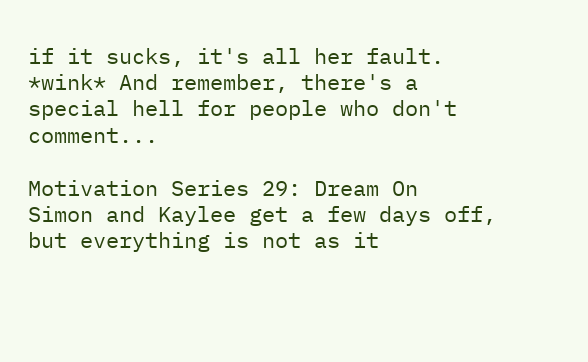if it sucks, it's all her fault. *wink* And remember, there's a special hell for people who don't comment...

Motivation Series 29: Dream On
Simon and Kaylee get a few days off, but everything is not as it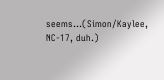seems...(Simon/Kaylee, NC-17, duh.)